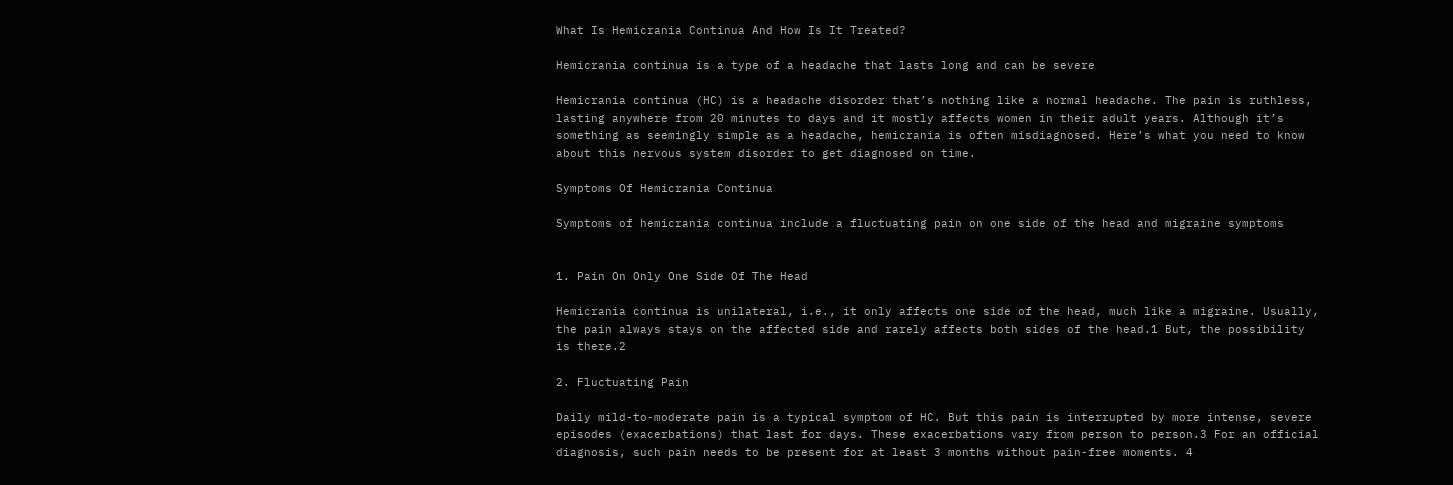What Is Hemicrania Continua And How Is It Treated?

Hemicrania continua is a type of a headache that lasts long and can be severe

Hemicrania continua (HC) is a headache disorder that’s nothing like a normal headache. The pain is ruthless, lasting anywhere from 20 minutes to days and it mostly affects women in their adult years. Although it’s something as seemingly simple as a headache, hemicrania is often misdiagnosed. Here’s what you need to know about this nervous system disorder to get diagnosed on time.

Symptoms Of Hemicrania Continua

Symptoms of hemicrania continua include a fluctuating pain on one side of the head and migraine symptoms


1. Pain On Only One Side Of The Head

Hemicrania continua is unilateral, i.e., it only affects one side of the head, much like a migraine. Usually, the pain always stays on the affected side and rarely affects both sides of the head.1 But, the possibility is there.2

2. Fluctuating Pain

Daily mild-to-moderate pain is a typical symptom of HC. But this pain is interrupted by more intense, severe episodes (exacerbations) that last for days. These exacerbations vary from person to person.3 For an official diagnosis, such pain needs to be present for at least 3 months without pain-free moments. 4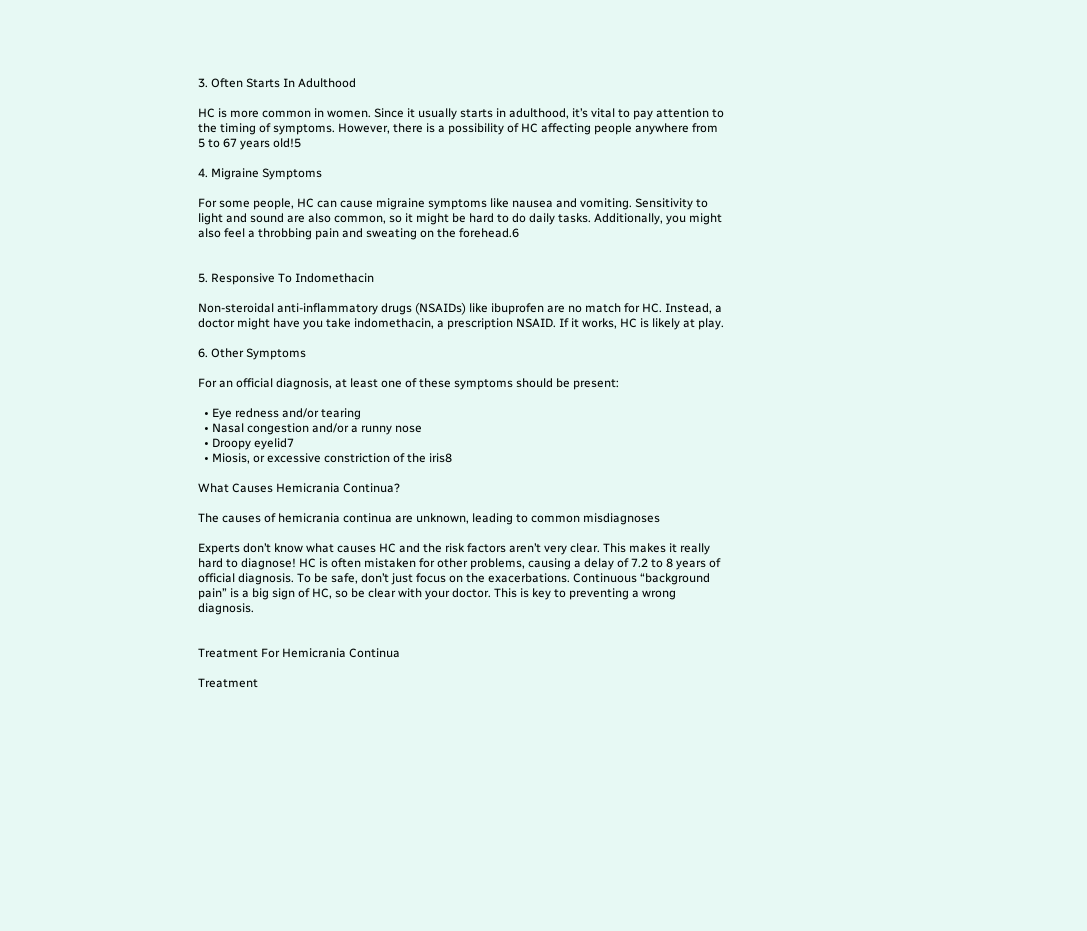3. Often Starts In Adulthood

HC is more common in women. Since it usually starts in adulthood, it’s vital to pay attention to the timing of symptoms. However, there is a possibility of HC affecting people anywhere from 5 to 67 years old!5

4. Migraine Symptoms

For some people, HC can cause migraine symptoms like nausea and vomiting. Sensitivity to light and sound are also common, so it might be hard to do daily tasks. Additionally, you might also feel a throbbing pain and sweating on the forehead.6


5. Responsive To Indomethacin

Non-steroidal anti-inflammatory drugs (NSAIDs) like ibuprofen are no match for HC. Instead, a doctor might have you take indomethacin, a prescription NSAID. If it works, HC is likely at play.

6. Other Symptoms

For an official diagnosis, at least one of these symptoms should be present:

  • Eye redness and/or tearing
  • Nasal congestion and/or a runny nose
  • Droopy eyelid7
  • Miosis, or excessive constriction of the iris8

What Causes Hemicrania Continua?

The causes of hemicrania continua are unknown, leading to common misdiagnoses

Experts don’t know what causes HC and the risk factors aren’t very clear. This makes it really hard to diagnose! HC is often mistaken for other problems, causing a delay of 7.2 to 8 years of official diagnosis. To be safe, don’t just focus on the exacerbations. Continuous “background pain” is a big sign of HC, so be clear with your doctor. This is key to preventing a wrong diagnosis.


Treatment For Hemicrania Continua

Treatment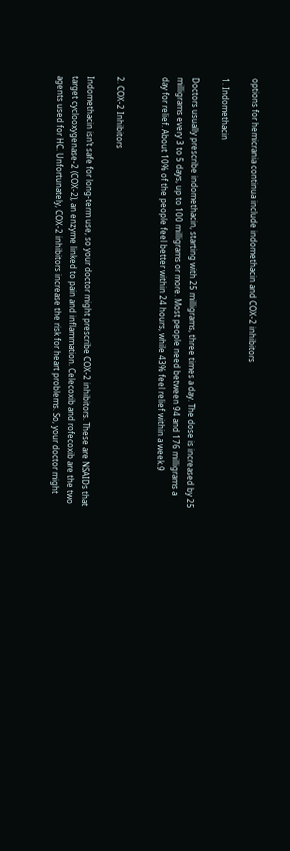options for hemicrania continua include indomethacin and COX-2 inhibitors

1. Indomethacin

Doctors usually prescribe indomethacin, starting with 25 milligrams, three times a day. The dose is increased by 25 milligrams every 3 to 5 days, up to 100 milligrams or more. Most people need between 94 and 176 milligrams a day for relief. About 10% of the people feel better within 24 hours, while 43% feel relief within a week.9


2. COX-2 Inhibitors

Indomethacin isn’t safe for long-term use, so your doctor might prescribe COX-2 inhibitors. These are NSAIDs that target cyclooxygenase-2 (COX-2), an enzyme linked to pain and inflammation. Celecoxib and rofecoxib are the two agents used for HC. Unfortunately, COX-2 inhibitors increase the risk for heart problems. So, your doctor might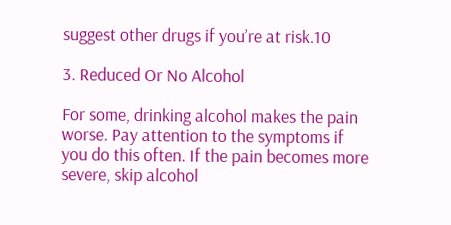suggest other drugs if you’re at risk.10

3. Reduced Or No Alcohol

For some, drinking alcohol makes the pain worse. Pay attention to the symptoms if you do this often. If the pain becomes more severe, skip alcohol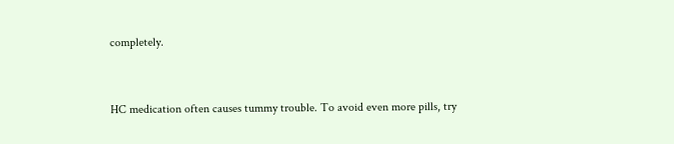completely.


HC medication often causes tummy trouble. To avoid even more pills, try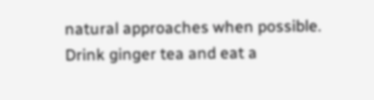natural approaches when possible. Drink ginger tea and eat a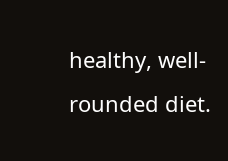healthy, well-rounded diet.